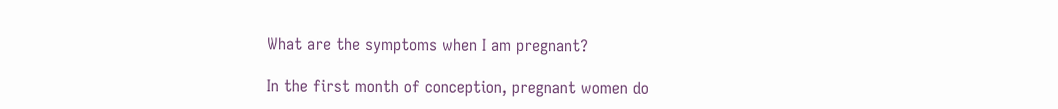What are the symptoms when I am pregnant?

In the first month of conception, pregnant women do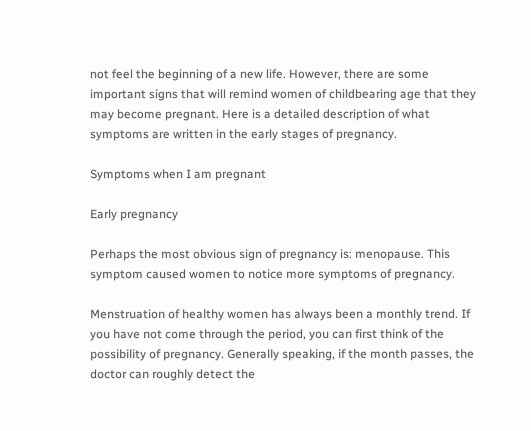not feel the beginning of a new life. However, there are some important signs that will remind women of childbearing age that they may become pregnant. Here is a detailed description of what symptoms are written in the early stages of pregnancy.

Symptoms when I am pregnant

Early pregnancy

Perhaps the most obvious sign of pregnancy is: menopause. This symptom caused women to notice more symptoms of pregnancy.

Menstruation of healthy women has always been a monthly trend. If you have not come through the period, you can first think of the possibility of pregnancy. Generally speaking, if the month passes, the doctor can roughly detect the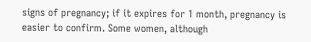signs of pregnancy; if it expires for 1 month, pregnancy is easier to confirm. Some women, although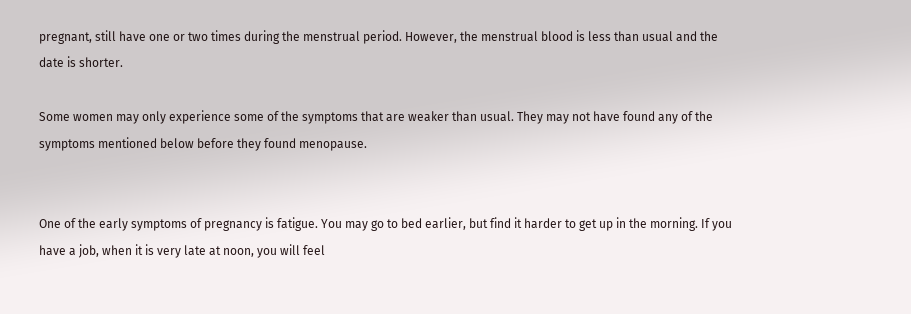pregnant, still have one or two times during the menstrual period. However, the menstrual blood is less than usual and the date is shorter.

Some women may only experience some of the symptoms that are weaker than usual. They may not have found any of the symptoms mentioned below before they found menopause.


One of the early symptoms of pregnancy is fatigue. You may go to bed earlier, but find it harder to get up in the morning. If you have a job, when it is very late at noon, you will feel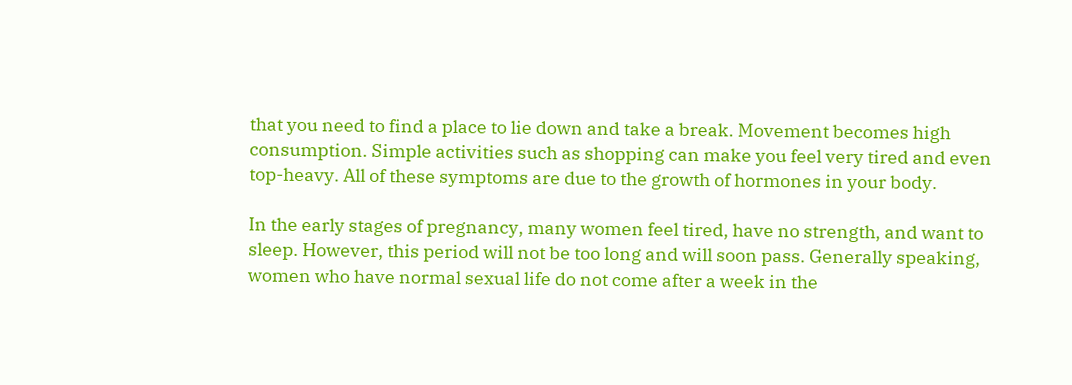that you need to find a place to lie down and take a break. Movement becomes high consumption. Simple activities such as shopping can make you feel very tired and even top-heavy. All of these symptoms are due to the growth of hormones in your body.

In the early stages of pregnancy, many women feel tired, have no strength, and want to sleep. However, this period will not be too long and will soon pass. Generally speaking, women who have normal sexual life do not come after a week in the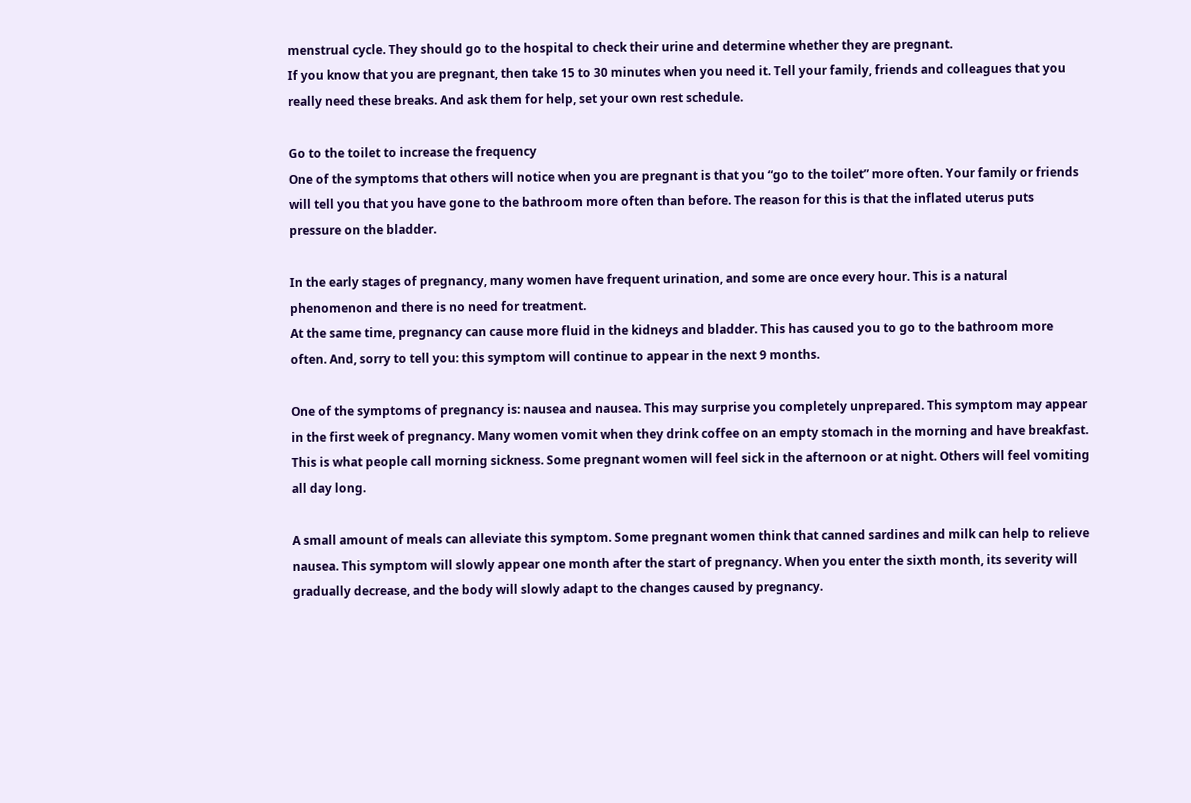menstrual cycle. They should go to the hospital to check their urine and determine whether they are pregnant.
If you know that you are pregnant, then take 15 to 30 minutes when you need it. Tell your family, friends and colleagues that you really need these breaks. And ask them for help, set your own rest schedule.

Go to the toilet to increase the frequency
One of the symptoms that others will notice when you are pregnant is that you “go to the toilet” more often. Your family or friends will tell you that you have gone to the bathroom more often than before. The reason for this is that the inflated uterus puts pressure on the bladder.

In the early stages of pregnancy, many women have frequent urination, and some are once every hour. This is a natural phenomenon and there is no need for treatment.
At the same time, pregnancy can cause more fluid in the kidneys and bladder. This has caused you to go to the bathroom more often. And, sorry to tell you: this symptom will continue to appear in the next 9 months.

One of the symptoms of pregnancy is: nausea and nausea. This may surprise you completely unprepared. This symptom may appear in the first week of pregnancy. Many women vomit when they drink coffee on an empty stomach in the morning and have breakfast. This is what people call morning sickness. Some pregnant women will feel sick in the afternoon or at night. Others will feel vomiting all day long.

A small amount of meals can alleviate this symptom. Some pregnant women think that canned sardines and milk can help to relieve nausea. This symptom will slowly appear one month after the start of pregnancy. When you enter the sixth month, its severity will gradually decrease, and the body will slowly adapt to the changes caused by pregnancy.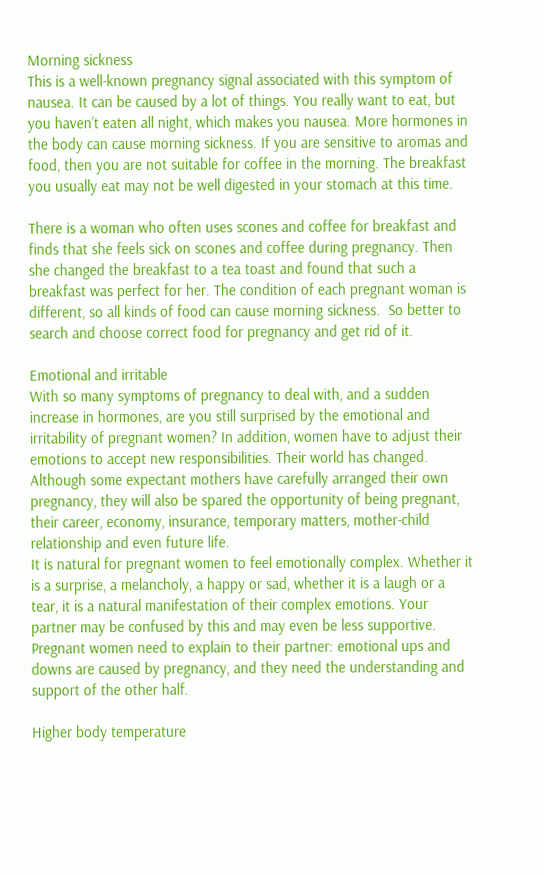Morning sickness
This is a well-known pregnancy signal associated with this symptom of nausea. It can be caused by a lot of things. You really want to eat, but you haven’t eaten all night, which makes you nausea. More hormones in the body can cause morning sickness. If you are sensitive to aromas and food, then you are not suitable for coffee in the morning. The breakfast you usually eat may not be well digested in your stomach at this time.

There is a woman who often uses scones and coffee for breakfast and finds that she feels sick on scones and coffee during pregnancy. Then she changed the breakfast to a tea toast and found that such a breakfast was perfect for her. The condition of each pregnant woman is different, so all kinds of food can cause morning sickness.  So better to search and choose correct food for pregnancy and get rid of it.

Emotional and irritable
With so many symptoms of pregnancy to deal with, and a sudden increase in hormones, are you still surprised by the emotional and irritability of pregnant women? In addition, women have to adjust their emotions to accept new responsibilities. Their world has changed. Although some expectant mothers have carefully arranged their own pregnancy, they will also be spared the opportunity of being pregnant, their career, economy, insurance, temporary matters, mother-child relationship and even future life.
It is natural for pregnant women to feel emotionally complex. Whether it is a surprise, a melancholy, a happy or sad, whether it is a laugh or a tear, it is a natural manifestation of their complex emotions. Your partner may be confused by this and may even be less supportive. Pregnant women need to explain to their partner: emotional ups and downs are caused by pregnancy, and they need the understanding and support of the other half.

Higher body temperature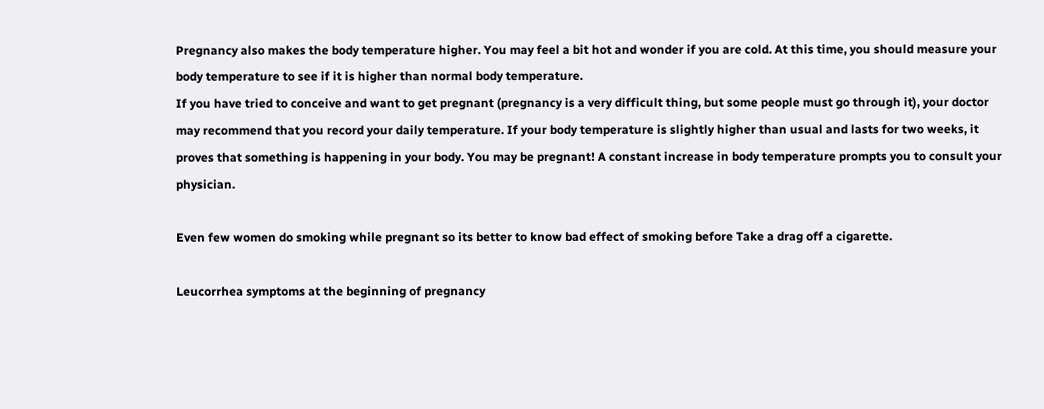Pregnancy also makes the body temperature higher. You may feel a bit hot and wonder if you are cold. At this time, you should measure your body temperature to see if it is higher than normal body temperature.
If you have tried to conceive and want to get pregnant (pregnancy is a very difficult thing, but some people must go through it), your doctor may recommend that you record your daily temperature. If your body temperature is slightly higher than usual and lasts for two weeks, it proves that something is happening in your body. You may be pregnant! A constant increase in body temperature prompts you to consult your physician.

Even few women do smoking while pregnant so its better to know bad effect of smoking before Take a drag off a cigarette.

Leucorrhea symptoms at the beginning of pregnancy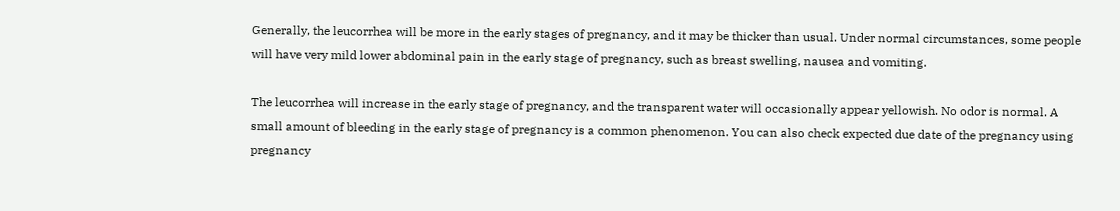Generally, the leucorrhea will be more in the early stages of pregnancy, and it may be thicker than usual. Under normal circumstances, some people will have very mild lower abdominal pain in the early stage of pregnancy, such as breast swelling, nausea and vomiting.

The leucorrhea will increase in the early stage of pregnancy, and the transparent water will occasionally appear yellowish. No odor is normal. A small amount of bleeding in the early stage of pregnancy is a common phenomenon. You can also check expected due date of the pregnancy using pregnancy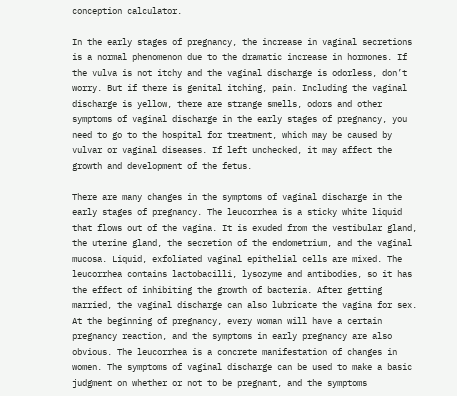conception calculator.

In the early stages of pregnancy, the increase in vaginal secretions is a normal phenomenon due to the dramatic increase in hormones. If the vulva is not itchy and the vaginal discharge is odorless, don’t worry. But if there is genital itching, pain. Including the vaginal discharge is yellow, there are strange smells, odors and other symptoms of vaginal discharge in the early stages of pregnancy, you need to go to the hospital for treatment, which may be caused by vulvar or vaginal diseases. If left unchecked, it may affect the growth and development of the fetus.

There are many changes in the symptoms of vaginal discharge in the early stages of pregnancy. The leucorrhea is a sticky white liquid that flows out of the vagina. It is exuded from the vestibular gland, the uterine gland, the secretion of the endometrium, and the vaginal mucosa. Liquid, exfoliated vaginal epithelial cells are mixed. The leucorrhea contains lactobacilli, lysozyme and antibodies, so it has the effect of inhibiting the growth of bacteria. After getting married, the vaginal discharge can also lubricate the vagina for sex.
At the beginning of pregnancy, every woman will have a certain pregnancy reaction, and the symptoms in early pregnancy are also obvious. The leucorrhea is a concrete manifestation of changes in women. The symptoms of vaginal discharge can be used to make a basic judgment on whether or not to be pregnant, and the symptoms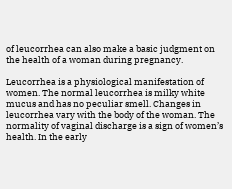of leucorrhea can also make a basic judgment on the health of a woman during pregnancy.

Leucorrhea is a physiological manifestation of women. The normal leucorrhea is milky white mucus and has no peculiar smell. Changes in leucorrhea vary with the body of the woman. The normality of vaginal discharge is a sign of women’s health. In the early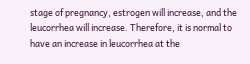stage of pregnancy, estrogen will increase, and the leucorrhea will increase. Therefore, it is normal to have an increase in leucorrhea at the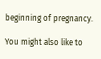beginning of pregnancy.

You might also like to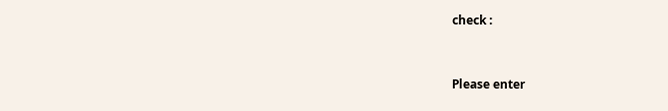check :


Please enter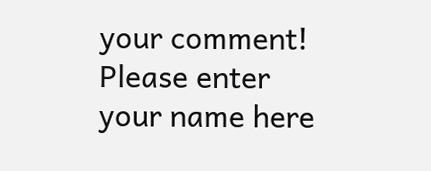your comment!
Please enter your name here